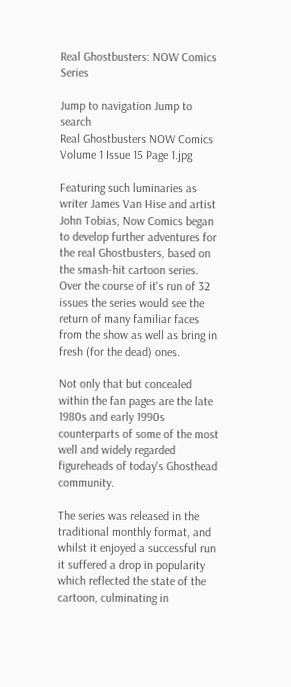Real Ghostbusters: NOW Comics Series

Jump to navigation Jump to search
Real Ghostbusters NOW Comics Volume 1 Issue 15 Page 1.jpg

Featuring such luminaries as writer James Van Hise and artist John Tobias, Now Comics began to develop further adventures for the real Ghostbusters, based on the smash-hit cartoon series. Over the course of it's run of 32 issues the series would see the return of many familiar faces from the show as well as bring in fresh (for the dead) ones.

Not only that but concealed within the fan pages are the late 1980s and early 1990s counterparts of some of the most well and widely regarded figureheads of today's Ghosthead community.

The series was released in the traditional monthly format, and whilst it enjoyed a successful run it suffered a drop in popularity which reflected the state of the cartoon, culminating in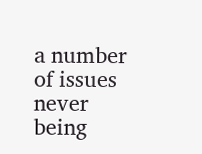a number of issues never being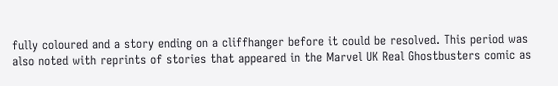fully coloured and a story ending on a cliffhanger before it could be resolved. This period was also noted with reprints of stories that appeared in the Marvel UK Real Ghostbusters comic as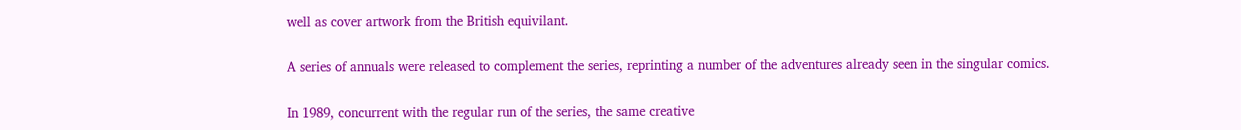well as cover artwork from the British equivilant.

A series of annuals were released to complement the series, reprinting a number of the adventures already seen in the singular comics.

In 1989, concurrent with the regular run of the series, the same creative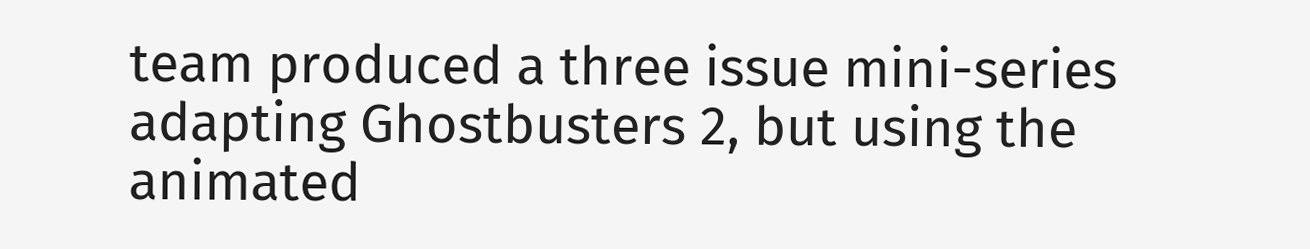team produced a three issue mini-series adapting Ghostbusters 2, but using the animated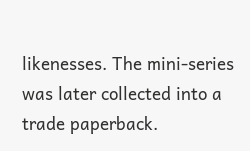likenesses. The mini-series was later collected into a trade paperback.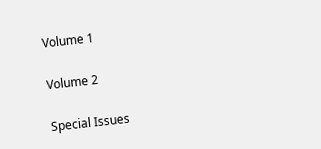Volume 1

Volume 2

Special Issues